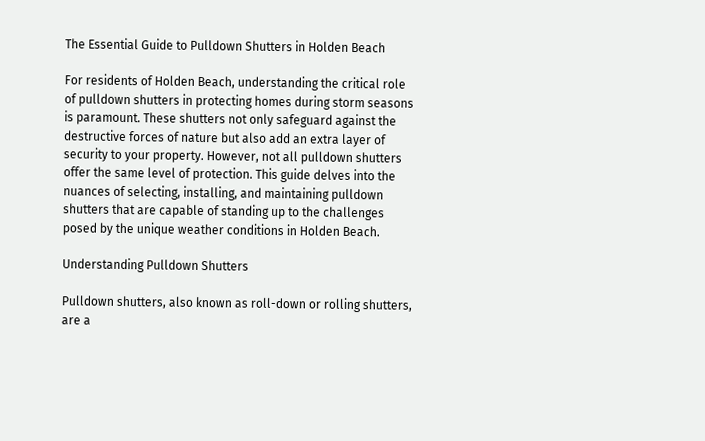The Essential Guide to Pulldown Shutters in Holden Beach

For residents of Holden Beach, understanding the critical role of pulldown shutters in protecting homes during storm seasons is paramount. These shutters not only safeguard against the destructive forces of nature but also add an extra layer of security to your property. However, not all pulldown shutters offer the same level of protection. This guide delves into the nuances of selecting, installing, and maintaining pulldown shutters that are capable of standing up to the challenges posed by the unique weather conditions in Holden Beach.

Understanding Pulldown Shutters

Pulldown shutters, also known as roll-down or rolling shutters, are a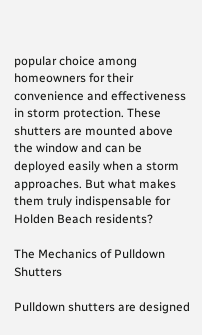popular choice among homeowners for their convenience and effectiveness in storm protection. These shutters are mounted above the window and can be deployed easily when a storm approaches. But what makes them truly indispensable for Holden Beach residents?

The Mechanics of Pulldown Shutters

Pulldown shutters are designed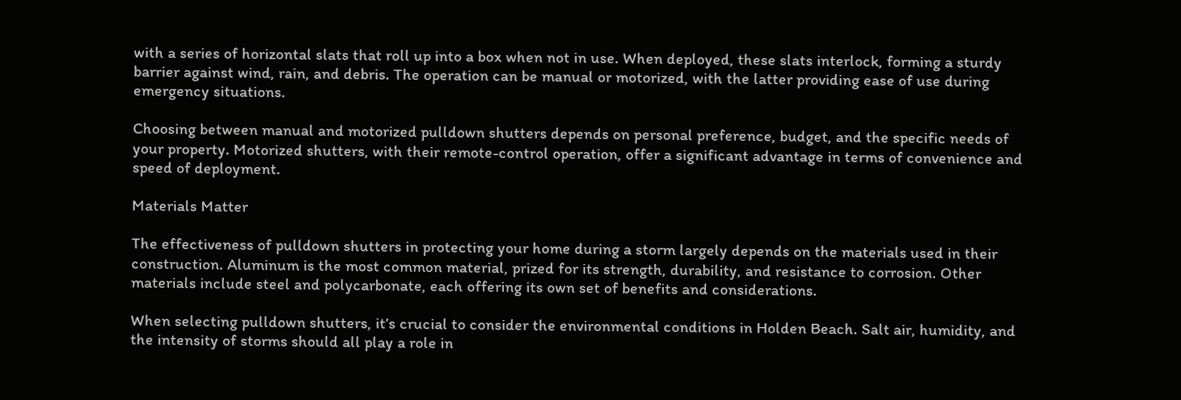with a series of horizontal slats that roll up into a box when not in use. When deployed, these slats interlock, forming a sturdy barrier against wind, rain, and debris. The operation can be manual or motorized, with the latter providing ease of use during emergency situations.

Choosing between manual and motorized pulldown shutters depends on personal preference, budget, and the specific needs of your property. Motorized shutters, with their remote-control operation, offer a significant advantage in terms of convenience and speed of deployment.

Materials Matter

The effectiveness of pulldown shutters in protecting your home during a storm largely depends on the materials used in their construction. Aluminum is the most common material, prized for its strength, durability, and resistance to corrosion. Other materials include steel and polycarbonate, each offering its own set of benefits and considerations.

When selecting pulldown shutters, it’s crucial to consider the environmental conditions in Holden Beach. Salt air, humidity, and the intensity of storms should all play a role in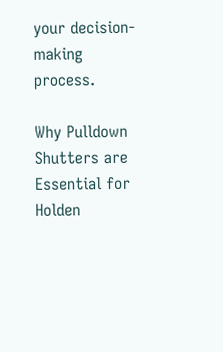your decision-making process.

Why Pulldown Shutters are Essential for Holden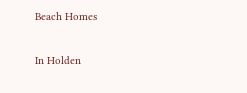Beach Homes

In Holden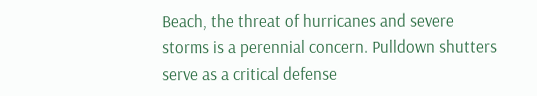Beach, the threat of hurricanes and severe storms is a perennial concern. Pulldown shutters serve as a critical defense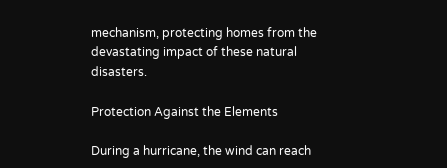mechanism, protecting homes from the devastating impact of these natural disasters.

Protection Against the Elements

During a hurricane, the wind can reach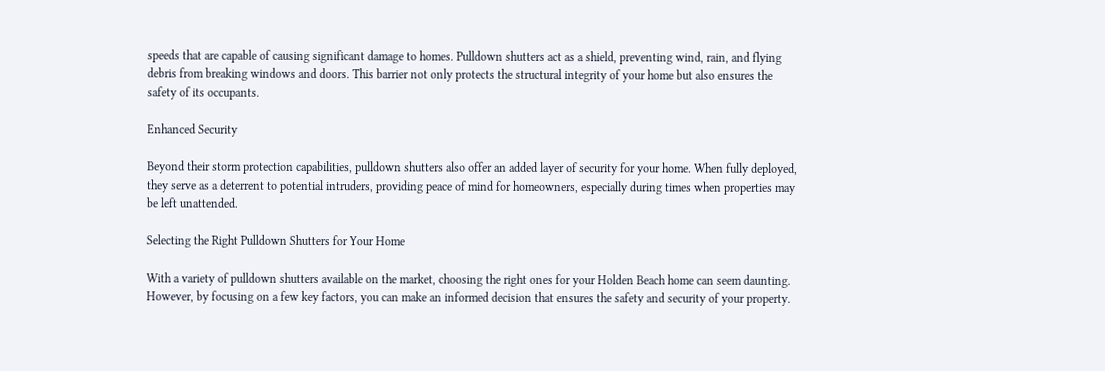speeds that are capable of causing significant damage to homes. Pulldown shutters act as a shield, preventing wind, rain, and flying debris from breaking windows and doors. This barrier not only protects the structural integrity of your home but also ensures the safety of its occupants.

Enhanced Security

Beyond their storm protection capabilities, pulldown shutters also offer an added layer of security for your home. When fully deployed, they serve as a deterrent to potential intruders, providing peace of mind for homeowners, especially during times when properties may be left unattended.

Selecting the Right Pulldown Shutters for Your Home

With a variety of pulldown shutters available on the market, choosing the right ones for your Holden Beach home can seem daunting. However, by focusing on a few key factors, you can make an informed decision that ensures the safety and security of your property.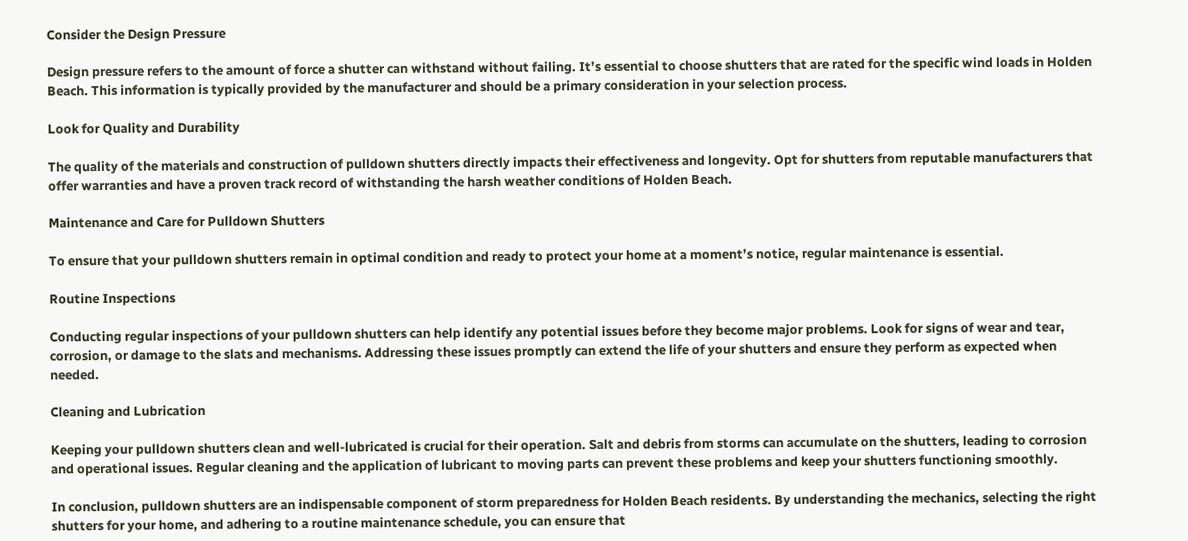Consider the Design Pressure

Design pressure refers to the amount of force a shutter can withstand without failing. It’s essential to choose shutters that are rated for the specific wind loads in Holden Beach. This information is typically provided by the manufacturer and should be a primary consideration in your selection process.

Look for Quality and Durability

The quality of the materials and construction of pulldown shutters directly impacts their effectiveness and longevity. Opt for shutters from reputable manufacturers that offer warranties and have a proven track record of withstanding the harsh weather conditions of Holden Beach.

Maintenance and Care for Pulldown Shutters

To ensure that your pulldown shutters remain in optimal condition and ready to protect your home at a moment’s notice, regular maintenance is essential.

Routine Inspections

Conducting regular inspections of your pulldown shutters can help identify any potential issues before they become major problems. Look for signs of wear and tear, corrosion, or damage to the slats and mechanisms. Addressing these issues promptly can extend the life of your shutters and ensure they perform as expected when needed.

Cleaning and Lubrication

Keeping your pulldown shutters clean and well-lubricated is crucial for their operation. Salt and debris from storms can accumulate on the shutters, leading to corrosion and operational issues. Regular cleaning and the application of lubricant to moving parts can prevent these problems and keep your shutters functioning smoothly.

In conclusion, pulldown shutters are an indispensable component of storm preparedness for Holden Beach residents. By understanding the mechanics, selecting the right shutters for your home, and adhering to a routine maintenance schedule, you can ensure that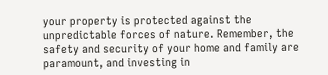your property is protected against the unpredictable forces of nature. Remember, the safety and security of your home and family are paramount, and investing in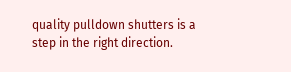quality pulldown shutters is a step in the right direction.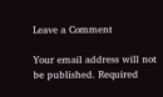Leave a Comment

Your email address will not be published. Required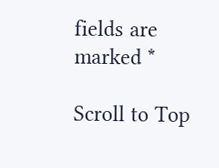fields are marked *

Scroll to Top